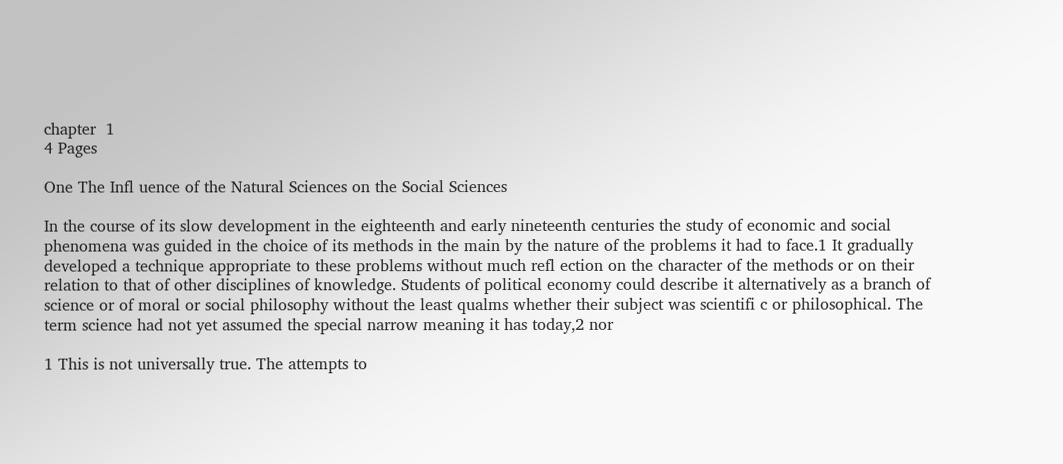chapter  1
4 Pages

One The Infl uence of the Natural Sciences on the Social Sciences

In the course of its slow development in the eighteenth and early nineteenth centuries the study of economic and social phenomena was guided in the choice of its methods in the main by the nature of the problems it had to face.1 It gradually developed a technique appropriate to these problems without much refl ection on the character of the methods or on their relation to that of other disciplines of knowledge. Students of political economy could describe it alternatively as a branch of science or of moral or social philosophy without the least qualms whether their subject was scientifi c or philosophical. The term science had not yet assumed the special narrow meaning it has today,2 nor

1 This is not universally true. The attempts to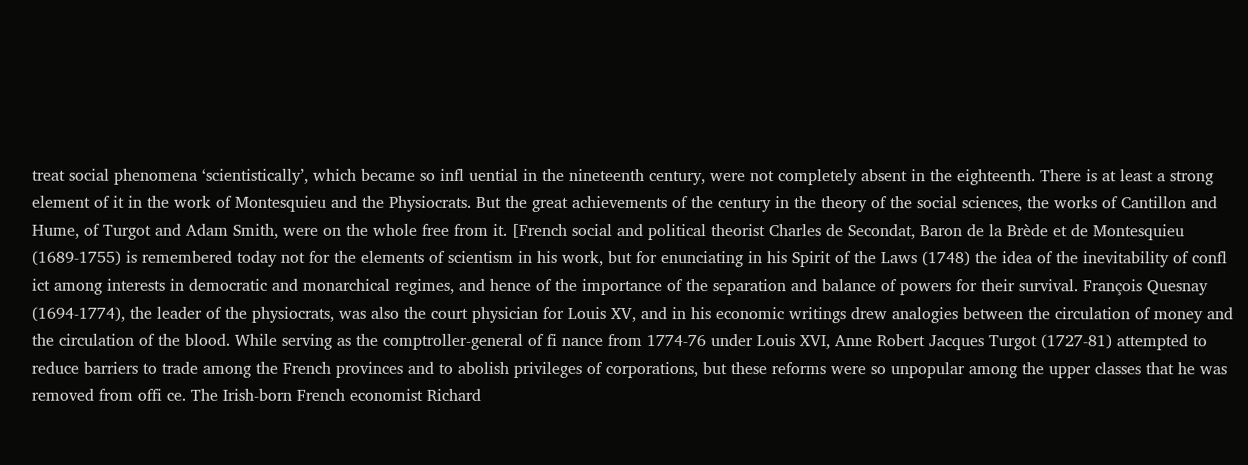treat social phenomena ‘scientistically’, which became so infl uential in the nineteenth century, were not completely absent in the eighteenth. There is at least a strong element of it in the work of Montesquieu and the Physiocrats. But the great achievements of the century in the theory of the social sciences, the works of Cantillon and Hume, of Turgot and Adam Smith, were on the whole free from it. [French social and political theorist Charles de Secondat, Baron de la Brède et de Montesquieu (1689-1755) is remembered today not for the elements of scientism in his work, but for enunciating in his Spirit of the Laws (1748) the idea of the inevitability of confl ict among interests in democratic and monarchical regimes, and hence of the importance of the separation and balance of powers for their survival. François Quesnay (1694-1774), the leader of the physiocrats, was also the court physician for Louis XV, and in his economic writings drew analogies between the circulation of money and the circulation of the blood. While serving as the comptroller-general of fi nance from 1774-76 under Louis XVI, Anne Robert Jacques Turgot (1727-81) attempted to reduce barriers to trade among the French provinces and to abolish privileges of corporations, but these reforms were so unpopular among the upper classes that he was removed from offi ce. The Irish-born French economist Richard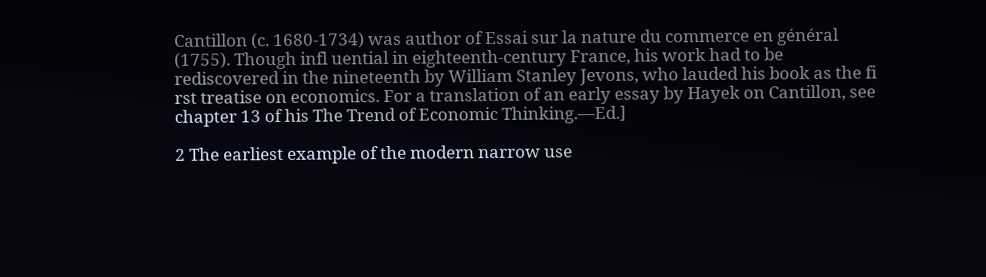Cantillon (c. 1680-1734) was author of Essai sur la nature du commerce en général (1755). Though infl uential in eighteenth-century France, his work had to be rediscovered in the nineteenth by William Stanley Jevons, who lauded his book as the fi rst treatise on economics. For a translation of an early essay by Hayek on Cantillon, see chapter 13 of his The Trend of Economic Thinking.—Ed.]

2 The earliest example of the modern narrow use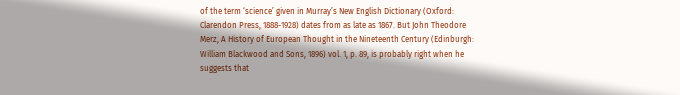of the term ‘science’ given in Murray’s New English Dictionary (Oxford: Clarendon Press, 1888-1928) dates from as late as 1867. But John Theodore Merz, A History of European Thought in the Nineteenth Century (Edinburgh: William Blackwood and Sons, 1896) vol. 1, p. 89, is probably right when he suggests that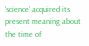‘science’ acquired its present meaning about the time of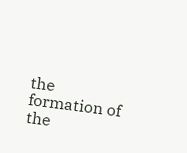the formation of the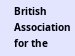British Association for the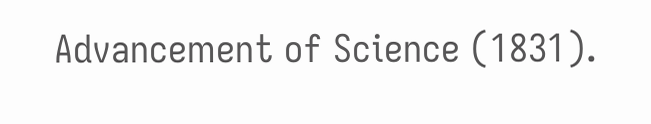Advancement of Science (1831).